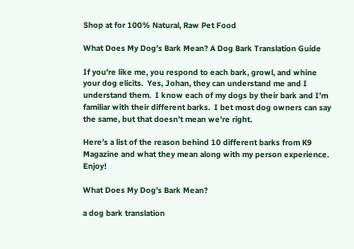Shop at for 100% Natural, Raw Pet Food

What Does My Dog’s Bark Mean? A Dog Bark Translation Guide

If you’re like me, you respond to each bark, growl, and whine your dog elicits.  Yes, Johan, they can understand me and I understand them.  I know each of my dogs by their bark and I’m familiar with their different barks.  I bet most dog owners can say the same, but that doesn’t mean we’re right.

Here’s a list of the reason behind 10 different barks from K9 Magazine and what they mean along with my person experience.  Enjoy!

What Does My Dog’s Bark Mean?

a dog bark translation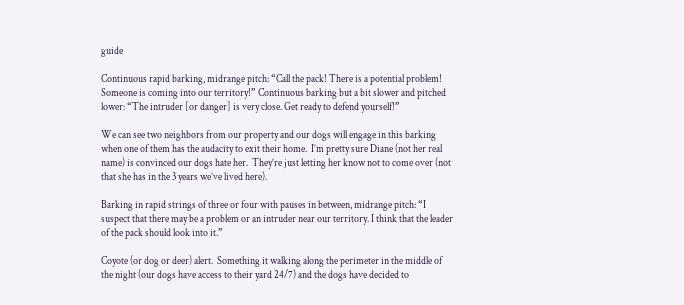guide

Continuous rapid barking, midrange pitch: “Call the pack! There is a potential problem! Someone is coming into our territory!” Continuous barking but a bit slower and pitched lower: “The intruder [or danger] is very close. Get ready to defend yourself!”

We can see two neighbors from our property and our dogs will engage in this barking when one of them has the audacity to exit their home.  I’m pretty sure Diane (not her real name) is convinced our dogs hate her.  They’re just letting her know not to come over (not that she has in the 3 years we’ve lived here).

Barking in rapid strings of three or four with pauses in between, midrange pitch: “I suspect that there may be a problem or an intruder near our territory. I think that the leader of the pack should look into it.”

Coyote (or dog or deer) alert.  Something it walking along the perimeter in the middle of the night (our dogs have access to their yard 24/7) and the dogs have decided to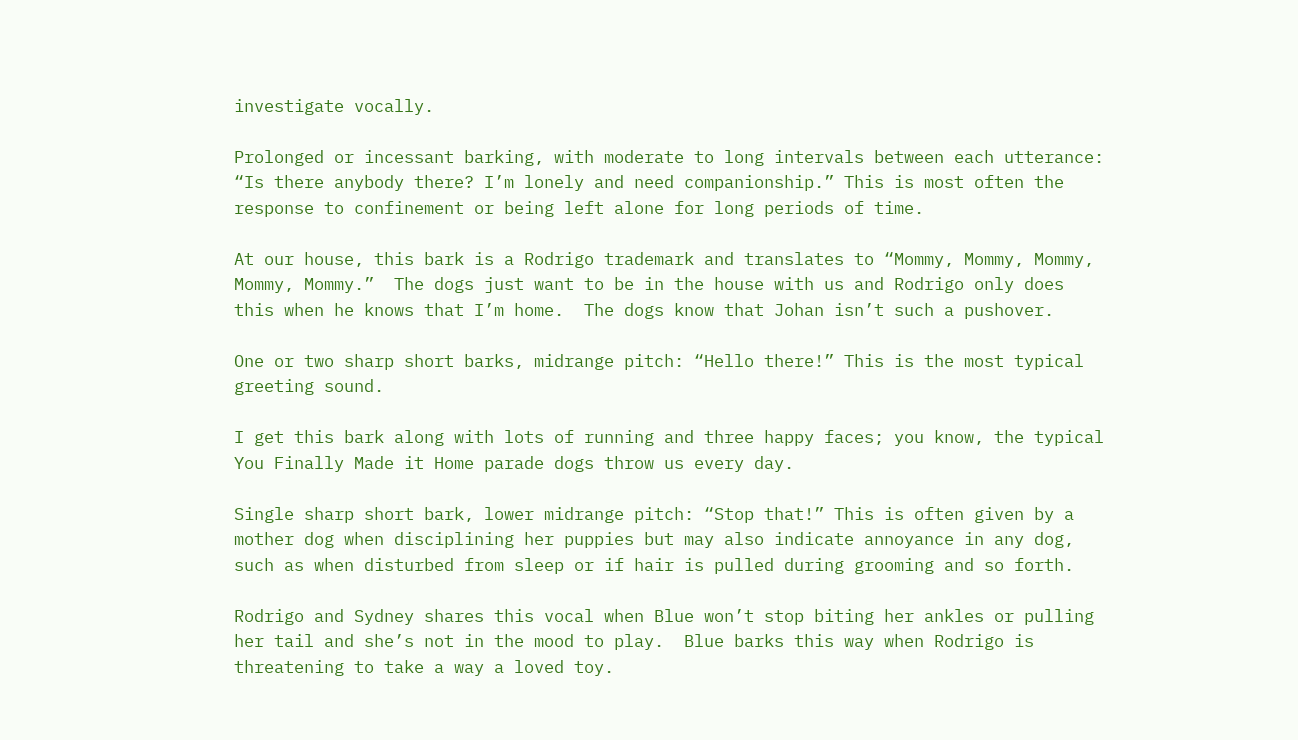investigate vocally.

Prolonged or incessant barking, with moderate to long intervals between each utterance: “Is there anybody there? I’m lonely and need companionship.” This is most often the response to confinement or being left alone for long periods of time.

At our house, this bark is a Rodrigo trademark and translates to “Mommy, Mommy, Mommy, Mommy, Mommy.”  The dogs just want to be in the house with us and Rodrigo only does this when he knows that I’m home.  The dogs know that Johan isn’t such a pushover.

One or two sharp short barks, midrange pitch: “Hello there!” This is the most typical greeting sound.

I get this bark along with lots of running and three happy faces; you know, the typical You Finally Made it Home parade dogs throw us every day.

Single sharp short bark, lower midrange pitch: “Stop that!” This is often given by a mother dog when disciplining her puppies but may also indicate annoyance in any dog, such as when disturbed from sleep or if hair is pulled during grooming and so forth.

Rodrigo and Sydney shares this vocal when Blue won’t stop biting her ankles or pulling her tail and she’s not in the mood to play.  Blue barks this way when Rodrigo is threatening to take a way a loved toy.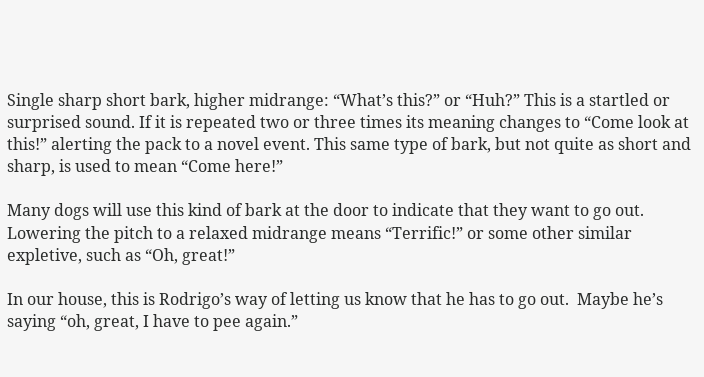Single sharp short bark, higher midrange: “What’s this?” or “Huh?” This is a startled or surprised sound. If it is repeated two or three times its meaning changes to “Come look at this!” alerting the pack to a novel event. This same type of bark, but not quite as short and sharp, is used to mean “Come here!”

Many dogs will use this kind of bark at the door to indicate that they want to go out. Lowering the pitch to a relaxed midrange means “Terrific!” or some other similar expletive, such as “Oh, great!”

In our house, this is Rodrigo’s way of letting us know that he has to go out.  Maybe he’s saying “oh, great, I have to pee again.”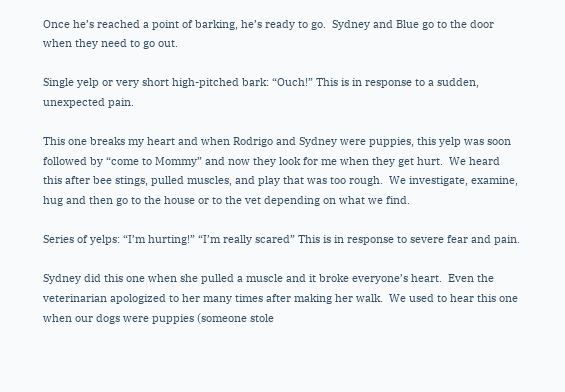Once he’s reached a point of barking, he’s ready to go.  Sydney and Blue go to the door when they need to go out.

Single yelp or very short high-pitched bark: “Ouch!” This is in response to a sudden, unexpected pain.

This one breaks my heart and when Rodrigo and Sydney were puppies, this yelp was soon followed by “come to Mommy” and now they look for me when they get hurt.  We heard this after bee stings, pulled muscles, and play that was too rough.  We investigate, examine, hug and then go to the house or to the vet depending on what we find.

Series of yelps: “I’m hurting!” “I’m really scared” This is in response to severe fear and pain.

Sydney did this one when she pulled a muscle and it broke everyone’s heart.  Even the veterinarian apologized to her many times after making her walk.  We used to hear this one when our dogs were puppies (someone stole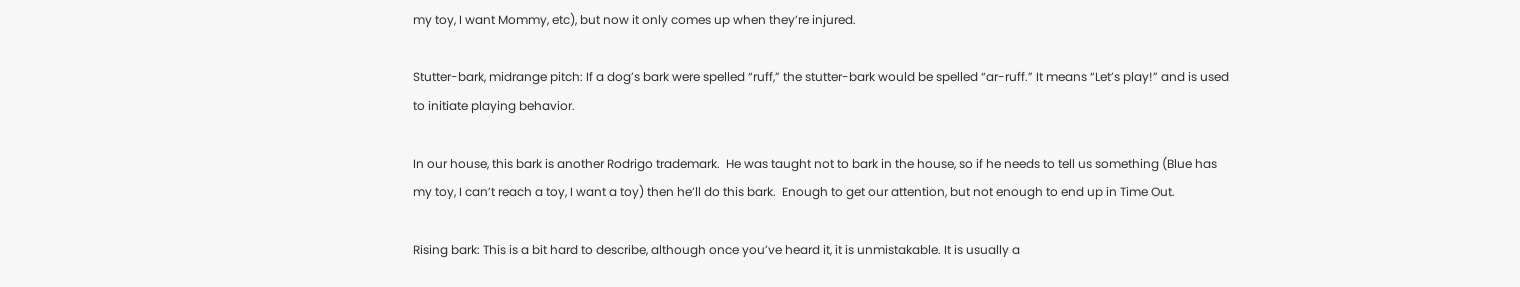my toy, I want Mommy, etc), but now it only comes up when they’re injured.

Stutter-bark, midrange pitch: If a dog’s bark were spelled “ruff,” the stutter-bark would be spelled “ar-ruff.” It means “Let’s play!” and is used to initiate playing behavior.

In our house, this bark is another Rodrigo trademark.  He was taught not to bark in the house, so if he needs to tell us something (Blue has my toy, I can’t reach a toy, I want a toy) then he’ll do this bark.  Enough to get our attention, but not enough to end up in Time Out.

Rising bark: This is a bit hard to describe, although once you’ve heard it, it is unmistakable. It is usually a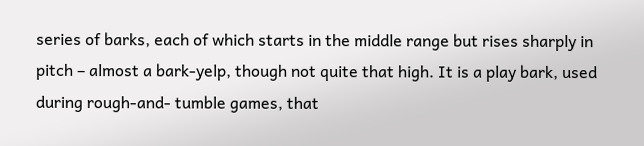series of barks, each of which starts in the middle range but rises sharply in pitch – almost a bark-yelp, though not quite that high. It is a play bark, used during rough-and- tumble games, that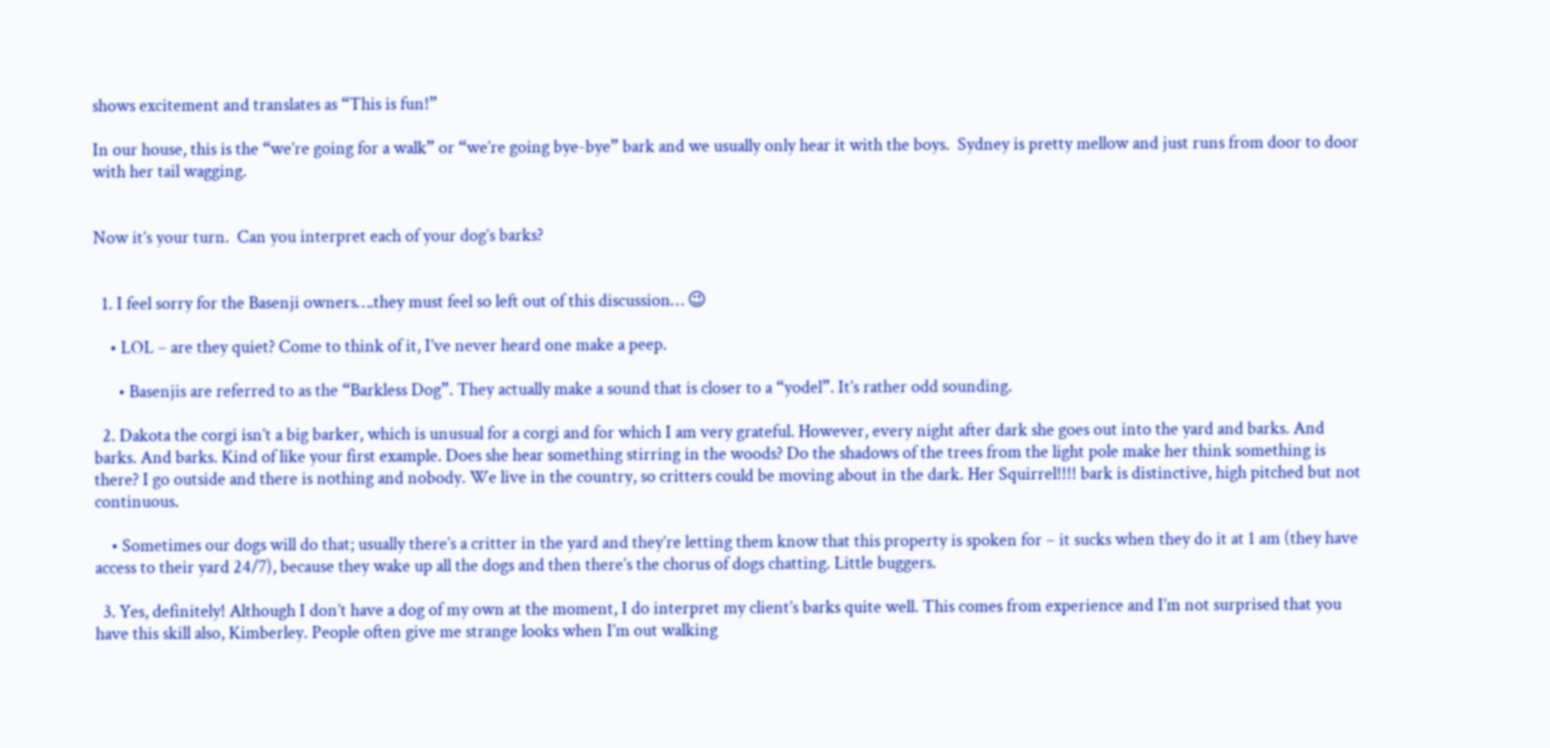shows excitement and translates as “This is fun!”

In our house, this is the “we’re going for a walk” or “we’re going bye-bye” bark and we usually only hear it with the boys.  Sydney is pretty mellow and just runs from door to door with her tail wagging.


Now it’s your turn.  Can you interpret each of your dog’s barks?


  1. I feel sorry for the Basenji owners….they must feel so left out of this discussion… 😉

    • LOL – are they quiet? Come to think of it, I’ve never heard one make a peep.

      • Basenjis are referred to as the “Barkless Dog”. They actually make a sound that is closer to a “yodel”. It’s rather odd sounding.

  2. Dakota the corgi isn’t a big barker, which is unusual for a corgi and for which I am very grateful. However, every night after dark she goes out into the yard and barks. And barks. And barks. Kind of like your first example. Does she hear something stirring in the woods? Do the shadows of the trees from the light pole make her think something is there? I go outside and there is nothing and nobody. We live in the country, so critters could be moving about in the dark. Her Squirrel!!!! bark is distinctive, high pitched but not continuous.

    • Sometimes our dogs will do that; usually there’s a critter in the yard and they’re letting them know that this property is spoken for – it sucks when they do it at 1 am (they have access to their yard 24/7), because they wake up all the dogs and then there’s the chorus of dogs chatting. Little buggers.

  3. Yes, definitely! Although I don’t have a dog of my own at the moment, I do interpret my client’s barks quite well. This comes from experience and I’m not surprised that you have this skill also, Kimberley. People often give me strange looks when I’m out walking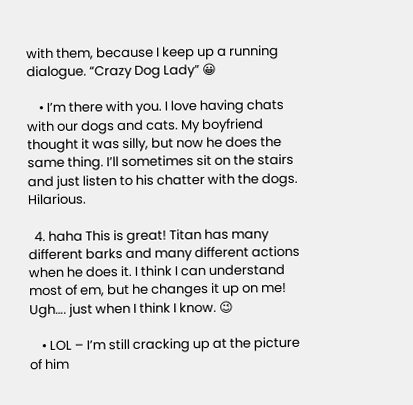with them, because I keep up a running dialogue. “Crazy Dog Lady” 😀

    • I’m there with you. I love having chats with our dogs and cats. My boyfriend thought it was silly, but now he does the same thing. I’ll sometimes sit on the stairs and just listen to his chatter with the dogs. Hilarious.

  4. haha This is great! Titan has many different barks and many different actions when he does it. I think I can understand most of em, but he changes it up on me! Ugh…. just when I think I know. 😉

    • LOL – I’m still cracking up at the picture of him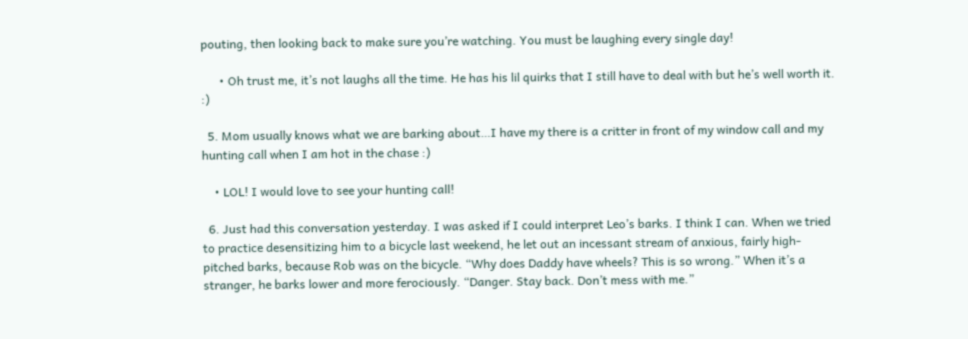pouting, then looking back to make sure you’re watching. You must be laughing every single day!

      • Oh trust me, it’s not laughs all the time. He has his lil quirks that I still have to deal with but he’s well worth it. :)

  5. Mom usually knows what we are barking about…I have my there is a critter in front of my window call and my hunting call when I am hot in the chase :)

    • LOL! I would love to see your hunting call!

  6. Just had this conversation yesterday. I was asked if I could interpret Leo’s barks. I think I can. When we tried to practice desensitizing him to a bicycle last weekend, he let out an incessant stream of anxious, fairly high-pitched barks, because Rob was on the bicycle. “Why does Daddy have wheels? This is so wrong.” When it’s a stranger, he barks lower and more ferociously. “Danger. Stay back. Don’t mess with me.”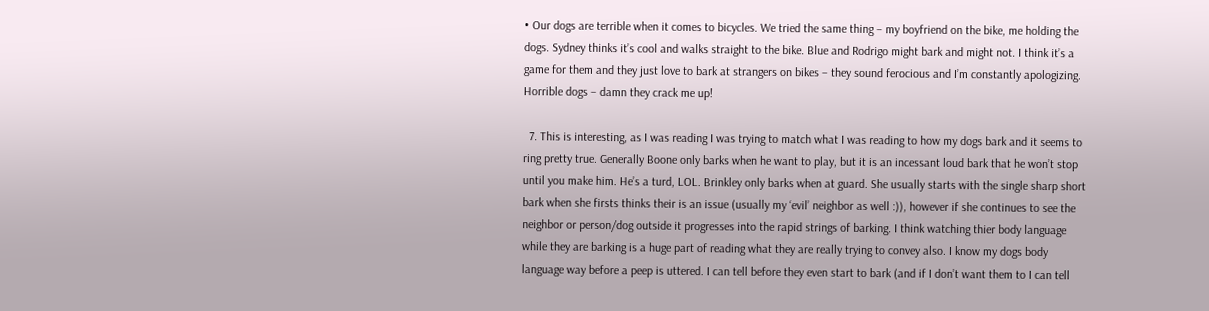• Our dogs are terrible when it comes to bicycles. We tried the same thing – my boyfriend on the bike, me holding the dogs. Sydney thinks it’s cool and walks straight to the bike. Blue and Rodrigo might bark and might not. I think it’s a game for them and they just love to bark at strangers on bikes – they sound ferocious and I’m constantly apologizing. Horrible dogs – damn they crack me up!

  7. This is interesting, as I was reading I was trying to match what I was reading to how my dogs bark and it seems to ring pretty true. Generally Boone only barks when he want to play, but it is an incessant loud bark that he won’t stop until you make him. He’s a turd, LOL. Brinkley only barks when at guard. She usually starts with the single sharp short bark when she firsts thinks their is an issue (usually my ‘evil’ neighbor as well :)), however if she continues to see the neighbor or person/dog outside it progresses into the rapid strings of barking. I think watching thier body language while they are barking is a huge part of reading what they are really trying to convey also. I know my dogs body language way before a peep is uttered. I can tell before they even start to bark (and if I don’t want them to I can tell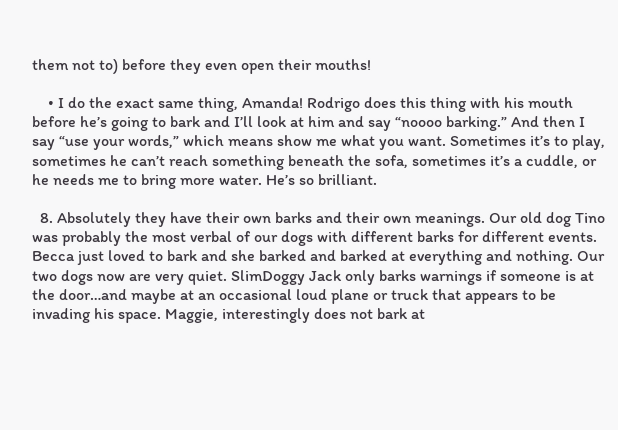them not to) before they even open their mouths!

    • I do the exact same thing, Amanda! Rodrigo does this thing with his mouth before he’s going to bark and I’ll look at him and say “noooo barking.” And then I say “use your words,” which means show me what you want. Sometimes it’s to play, sometimes he can’t reach something beneath the sofa, sometimes it’s a cuddle, or he needs me to bring more water. He’s so brilliant.

  8. Absolutely they have their own barks and their own meanings. Our old dog Tino was probably the most verbal of our dogs with different barks for different events. Becca just loved to bark and she barked and barked at everything and nothing. Our two dogs now are very quiet. SlimDoggy Jack only barks warnings if someone is at the door…and maybe at an occasional loud plane or truck that appears to be invading his space. Maggie, interestingly does not bark at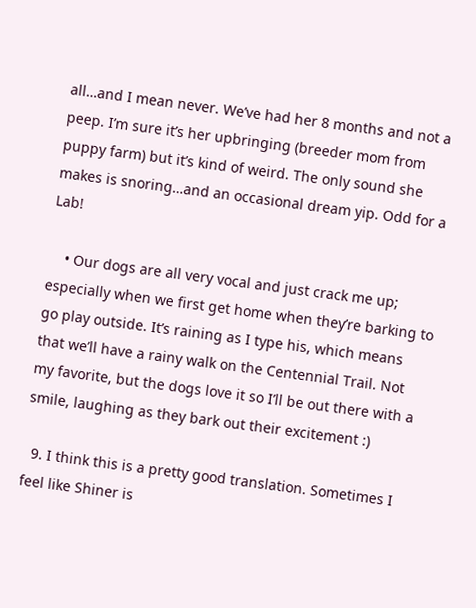all…and I mean never. We’ve had her 8 months and not a peep. I’m sure it’s her upbringing (breeder mom from puppy farm) but it’s kind of weird. The only sound she makes is snoring…and an occasional dream yip. Odd for a Lab!

    • Our dogs are all very vocal and just crack me up; especially when we first get home when they’re barking to go play outside. It’s raining as I type his, which means that we’ll have a rainy walk on the Centennial Trail. Not my favorite, but the dogs love it so I’ll be out there with a smile, laughing as they bark out their excitement :)

  9. I think this is a pretty good translation. Sometimes I feel like Shiner is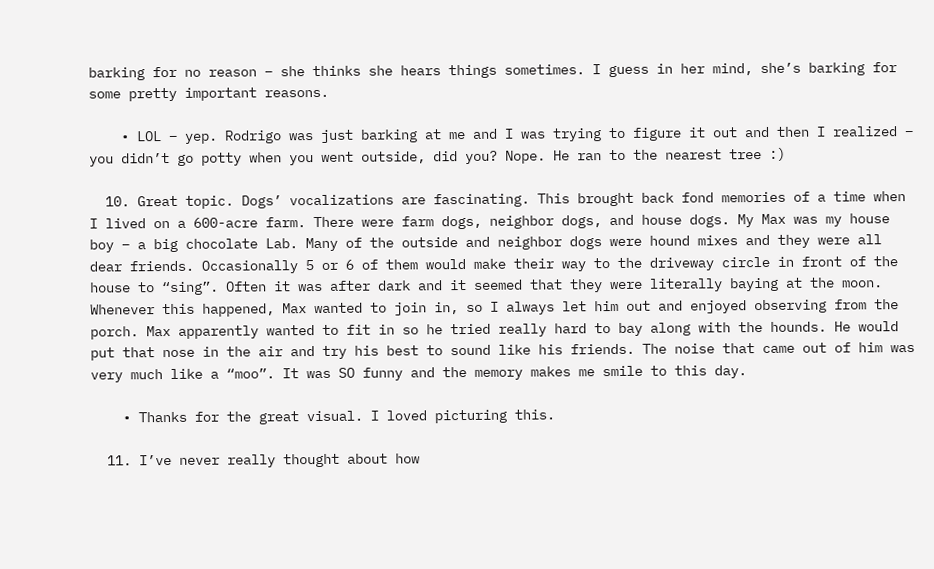barking for no reason – she thinks she hears things sometimes. I guess in her mind, she’s barking for some pretty important reasons.

    • LOL – yep. Rodrigo was just barking at me and I was trying to figure it out and then I realized – you didn’t go potty when you went outside, did you? Nope. He ran to the nearest tree :)

  10. Great topic. Dogs’ vocalizations are fascinating. This brought back fond memories of a time when I lived on a 600-acre farm. There were farm dogs, neighbor dogs, and house dogs. My Max was my house boy – a big chocolate Lab. Many of the outside and neighbor dogs were hound mixes and they were all dear friends. Occasionally 5 or 6 of them would make their way to the driveway circle in front of the house to “sing”. Often it was after dark and it seemed that they were literally baying at the moon. Whenever this happened, Max wanted to join in, so I always let him out and enjoyed observing from the porch. Max apparently wanted to fit in so he tried really hard to bay along with the hounds. He would put that nose in the air and try his best to sound like his friends. The noise that came out of him was very much like a “moo”. It was SO funny and the memory makes me smile to this day.

    • Thanks for the great visual. I loved picturing this.

  11. I’ve never really thought about how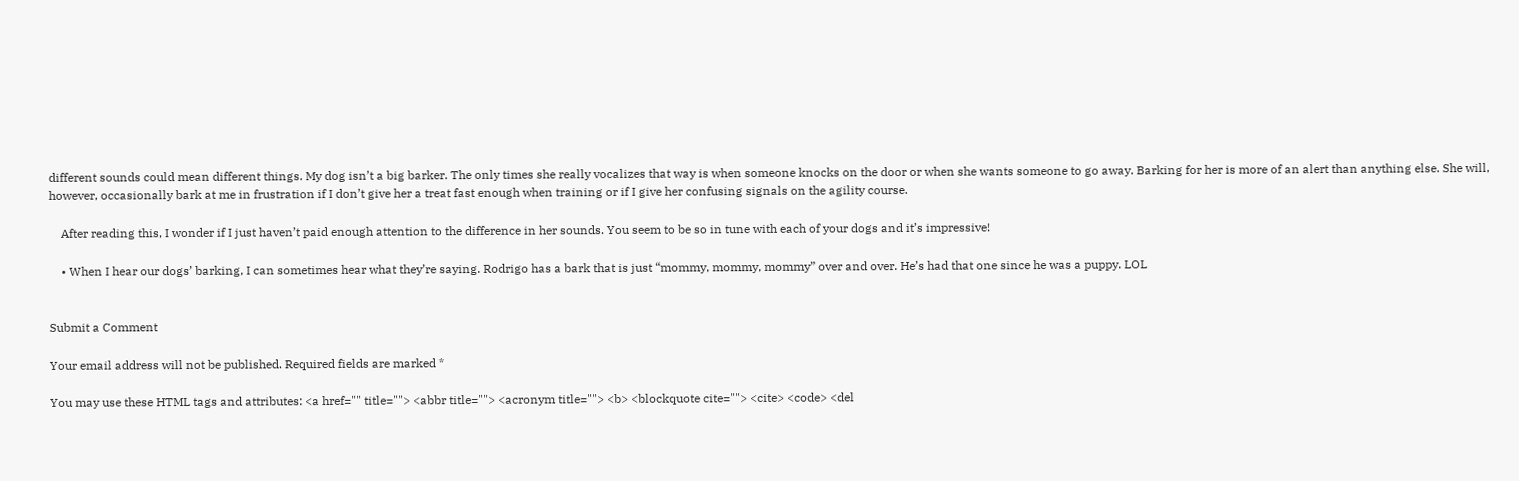different sounds could mean different things. My dog isn’t a big barker. The only times she really vocalizes that way is when someone knocks on the door or when she wants someone to go away. Barking for her is more of an alert than anything else. She will, however, occasionally bark at me in frustration if I don’t give her a treat fast enough when training or if I give her confusing signals on the agility course.

    After reading this, I wonder if I just haven’t paid enough attention to the difference in her sounds. You seem to be so in tune with each of your dogs and it’s impressive!

    • When I hear our dogs’ barking, I can sometimes hear what they’re saying. Rodrigo has a bark that is just “mommy, mommy, mommy” over and over. He’s had that one since he was a puppy. LOL


Submit a Comment

Your email address will not be published. Required fields are marked *

You may use these HTML tags and attributes: <a href="" title=""> <abbr title=""> <acronym title=""> <b> <blockquote cite=""> <cite> <code> <del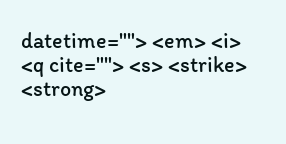datetime=""> <em> <i> <q cite=""> <s> <strike> <strong>